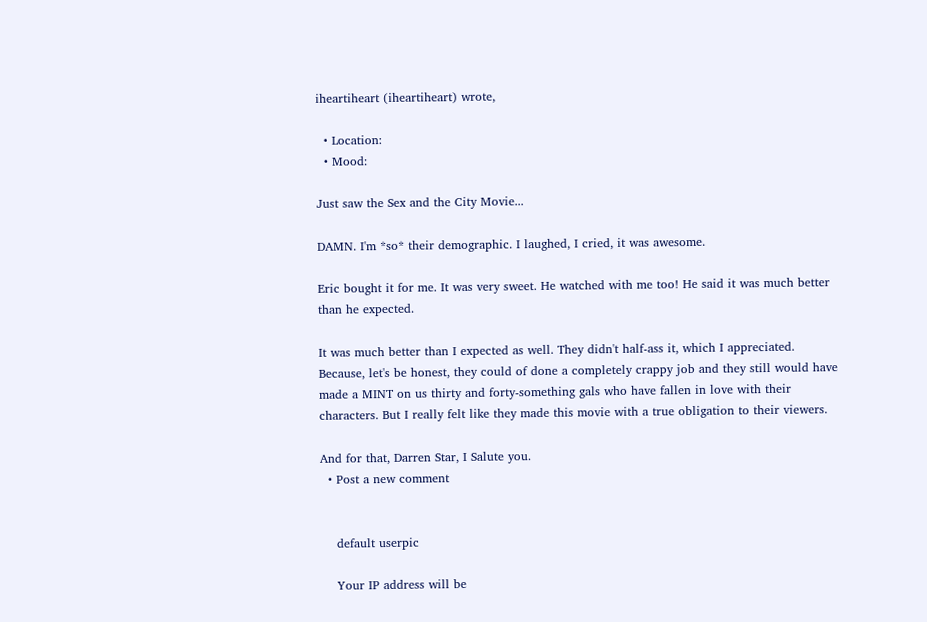iheartiheart (iheartiheart) wrote,

  • Location:
  • Mood:

Just saw the Sex and the City Movie...

DAMN. I'm *so* their demographic. I laughed, I cried, it was awesome.

Eric bought it for me. It was very sweet. He watched with me too! He said it was much better than he expected.

It was much better than I expected as well. They didn't half-ass it, which I appreciated. Because, let's be honest, they could of done a completely crappy job and they still would have made a MINT on us thirty and forty-something gals who have fallen in love with their characters. But I really felt like they made this movie with a true obligation to their viewers.

And for that, Darren Star, I Salute you.
  • Post a new comment


    default userpic

    Your IP address will be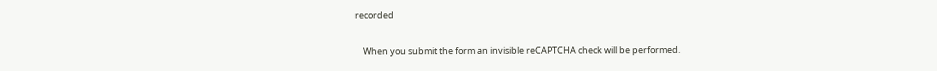recorded

    When you submit the form an invisible reCAPTCHA check will be performed.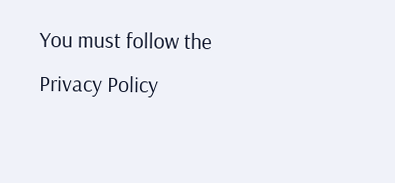You must follow the Privacy Policy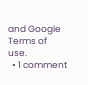and Google Terms of use.
  • 1 comment